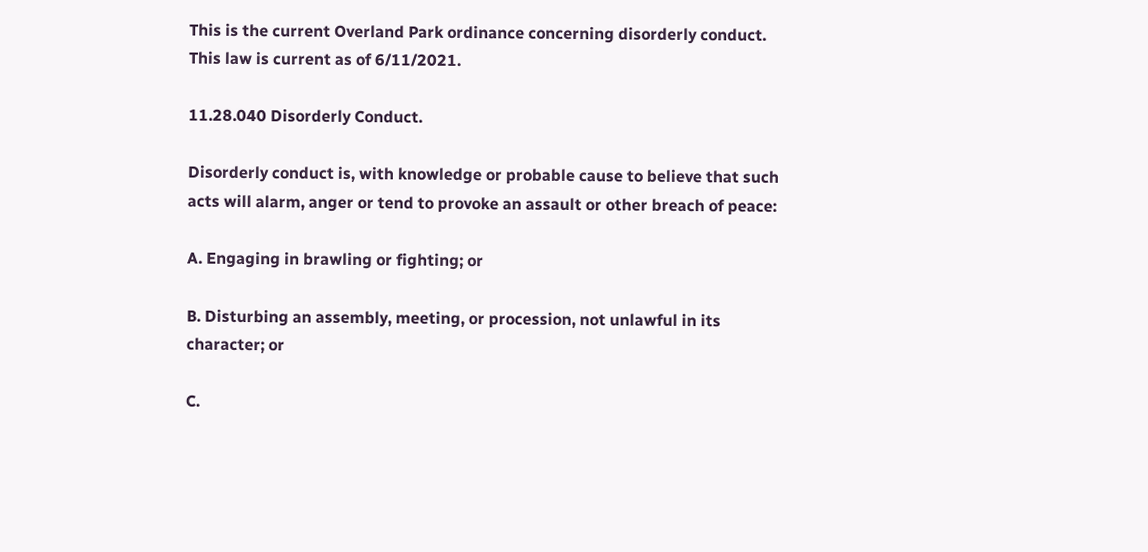This is the current Overland Park ordinance concerning disorderly conduct.  This law is current as of 6/11/2021.

11.28.040 Disorderly Conduct.

Disorderly conduct is, with knowledge or probable cause to believe that such acts will alarm, anger or tend to provoke an assault or other breach of peace:

A. Engaging in brawling or fighting; or

B. Disturbing an assembly, meeting, or procession, not unlawful in its character; or

C.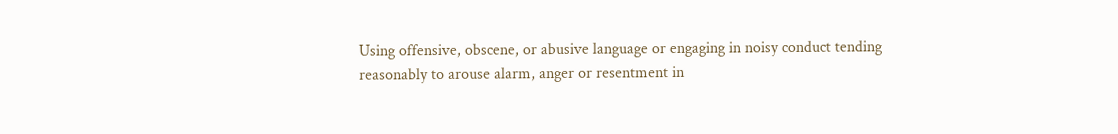Using offensive, obscene, or abusive language or engaging in noisy conduct tending reasonably to arouse alarm, anger or resentment in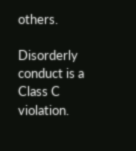others.

Disorderly conduct is a Class C violation.